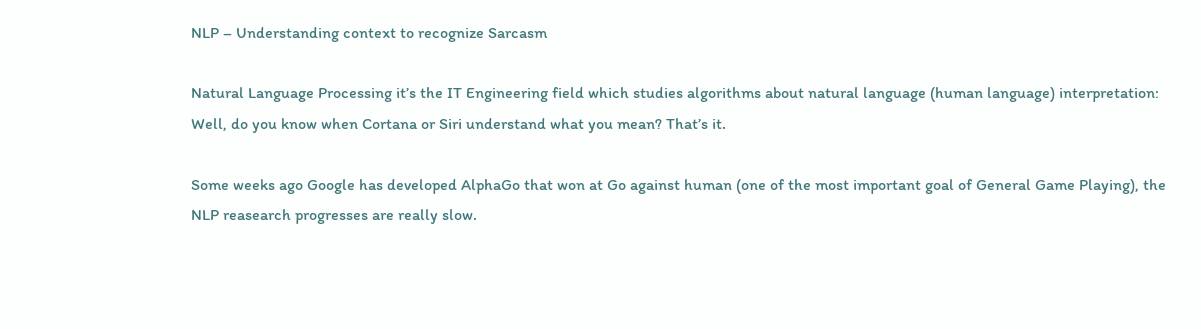NLP – Understanding context to recognize Sarcasm

Natural Language Processing it’s the IT Engineering field which studies algorithms about natural language (human language) interpretation:
Well, do you know when Cortana or Siri understand what you mean? That’s it.

Some weeks ago Google has developed AlphaGo that won at Go against human (one of the most important goal of General Game Playing), the NLP reasearch progresses are really slow.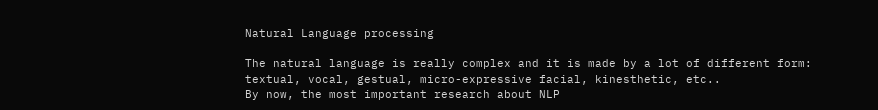Natural Language processing

The natural language is really complex and it is made by a lot of different form:
textual, vocal, gestual, micro-expressive facial, kinesthetic, etc..
By now, the most important research about NLP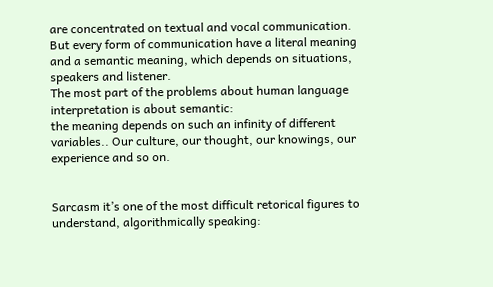are concentrated on textual and vocal communication.
But every form of communication have a literal meaning and a semantic meaning, which depends on situations, speakers and listener.
The most part of the problems about human language interpretation is about semantic:
the meaning depends on such an infinity of different variables.. Our culture, our thought, our knowings, our experience and so on.


Sarcasm it’s one of the most difficult retorical figures to understand, algorithmically speaking: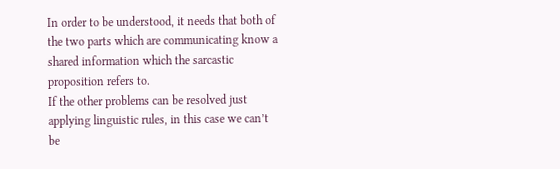In order to be understood, it needs that both of the two parts which are communicating know a shared information which the sarcastic proposition refers to.
If the other problems can be resolved just applying linguistic rules, in this case we can’t be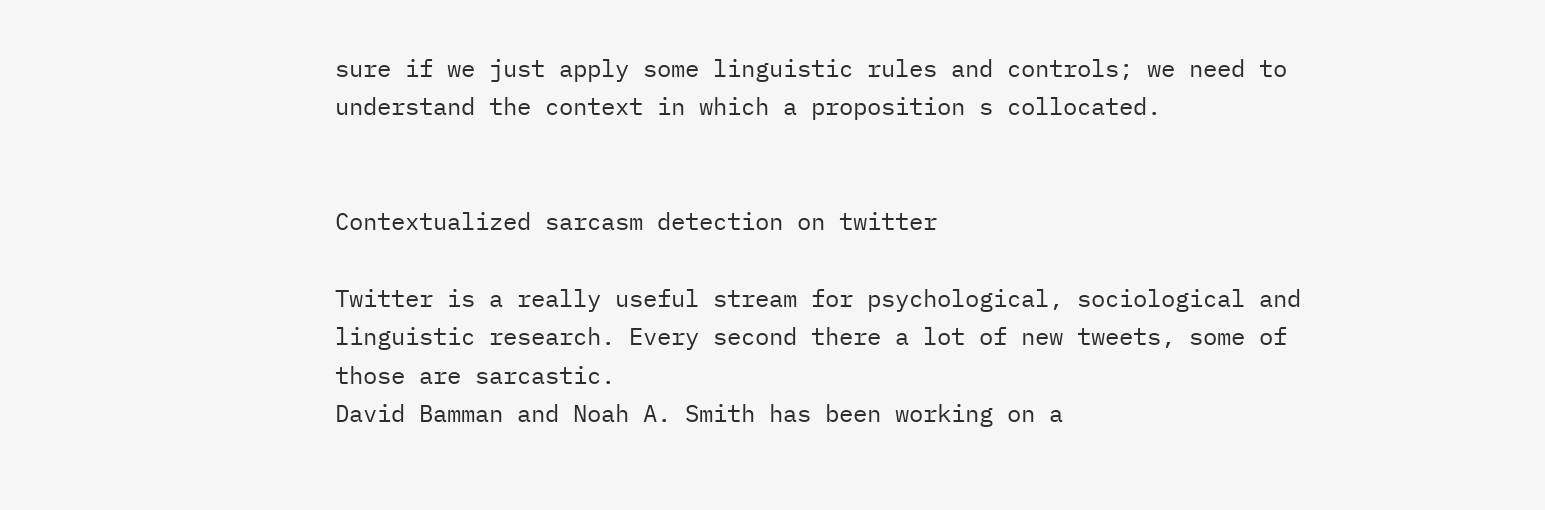sure if we just apply some linguistic rules and controls; we need to understand the context in which a proposition s collocated.


Contextualized sarcasm detection on twitter

Twitter is a really useful stream for psychological, sociological and linguistic research. Every second there a lot of new tweets, some of those are sarcastic.
David Bamman and Noah A. Smith has been working on a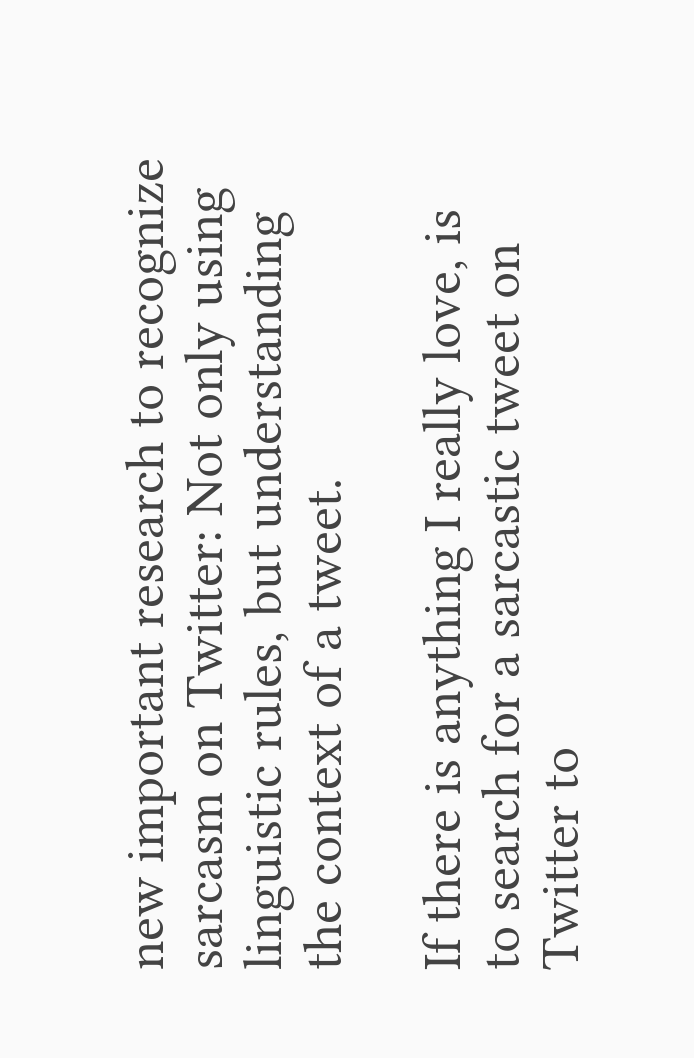new important research to recognize sarcasm on Twitter: Not only using linguistic rules, but understanding the context of a tweet.

If there is anything I really love, is to search for a sarcastic tweet on Twitter to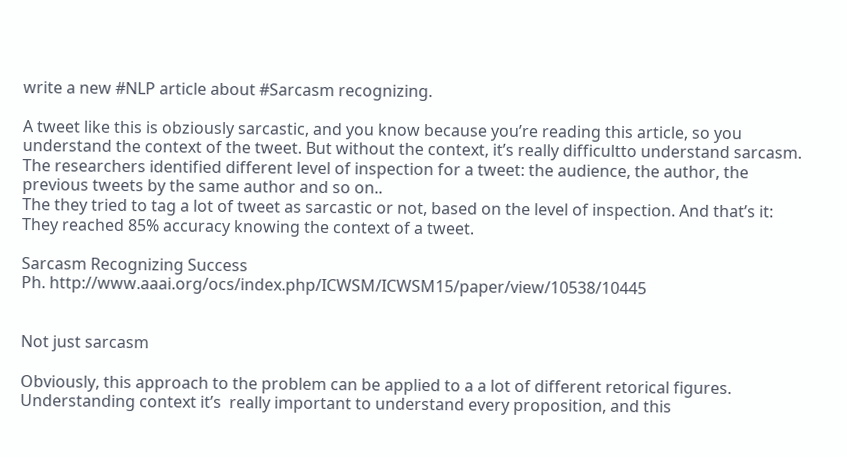write a new #NLP article about #Sarcasm recognizing.

A tweet like this is obziously sarcastic, and you know because you’re reading this article, so you understand the context of the tweet. But without the context, it’s really difficultto understand sarcasm.
The researchers identified different level of inspection for a tweet: the audience, the author, the previous tweets by the same author and so on..
The they tried to tag a lot of tweet as sarcastic or not, based on the level of inspection. And that’s it:
They reached 85% accuracy knowing the context of a tweet.

Sarcasm Recognizing Success
Ph. http://www.aaai.org/ocs/index.php/ICWSM/ICWSM15/paper/view/10538/10445


Not just sarcasm

Obviously, this approach to the problem can be applied to a a lot of different retorical figures.
Understanding context it’s  really important to understand every proposition, and this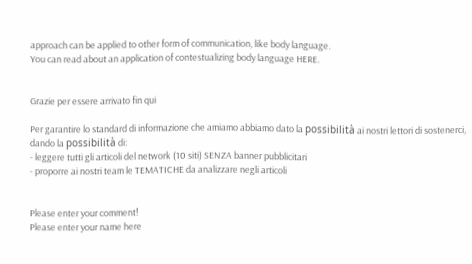approach can be applied to other form of communication, like body language.
You can read about an application of contestualizing body language HERE.


Grazie per essere arrivato fin qui

Per garantire lo standard di informazione che amiamo abbiamo dato la possibilità ai nostri lettori di sostenerci, dando la possibilità di:
- leggere tutti gli articoli del network (10 siti) SENZA banner pubblicitari
- proporre ai nostri team le TEMATICHE da analizzare negli articoli


Please enter your comment!
Please enter your name here